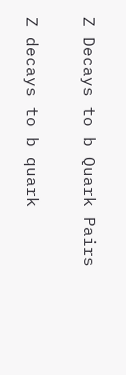Z Decays to b Quark Pairs

Z decays to b quark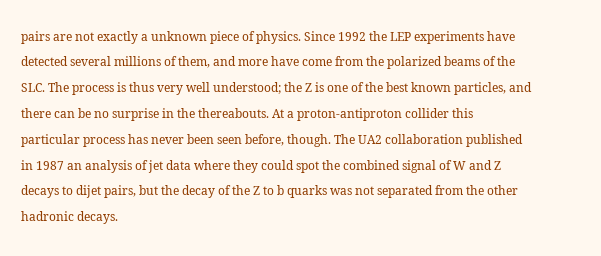pairs are not exactly a unknown piece of physics. Since 1992 the LEP experiments have detected several millions of them, and more have come from the polarized beams of the SLC. The process is thus very well understood; the Z is one of the best known particles, and there can be no surprise in the thereabouts. At a proton-antiproton collider this particular process has never been seen before, though. The UA2 collaboration published in 1987 an analysis of jet data where they could spot the combined signal of W and Z decays to dijet pairs, but the decay of the Z to b quarks was not separated from the other hadronic decays.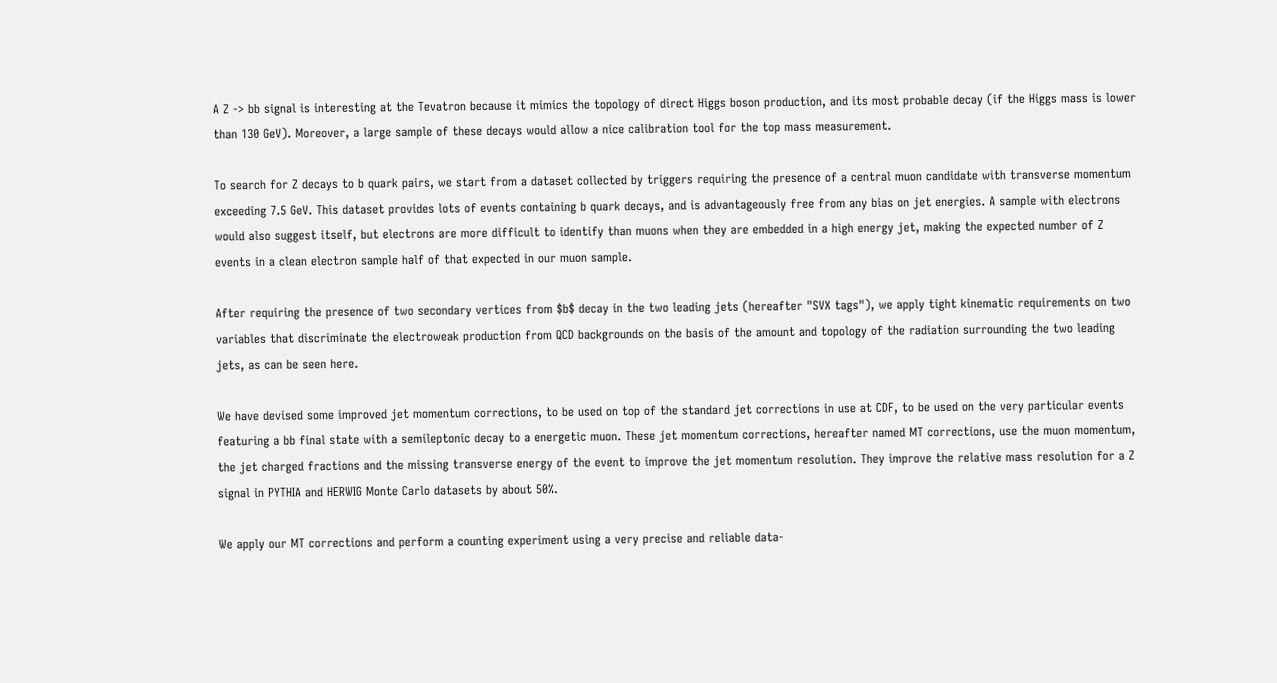A Z -> bb signal is interesting at the Tevatron because it mimics the topology of direct Higgs boson production, and its most probable decay (if the Higgs mass is lower than 130 GeV). Moreover, a large sample of these decays would allow a nice calibration tool for the top mass measurement.

To search for Z decays to b quark pairs, we start from a dataset collected by triggers requiring the presence of a central muon candidate with transverse momentum exceeding 7.5 GeV. This dataset provides lots of events containing b quark decays, and is advantageously free from any bias on jet energies. A sample with electrons would also suggest itself, but electrons are more difficult to identify than muons when they are embedded in a high energy jet, making the expected number of Z events in a clean electron sample half of that expected in our muon sample.

After requiring the presence of two secondary vertices from $b$ decay in the two leading jets (hereafter "SVX tags"), we apply tight kinematic requirements on two variables that discriminate the electroweak production from QCD backgrounds on the basis of the amount and topology of the radiation surrounding the two leading jets, as can be seen here.

We have devised some improved jet momentum corrections, to be used on top of the standard jet corrections in use at CDF, to be used on the very particular events featuring a bb final state with a semileptonic decay to a energetic muon. These jet momentum corrections, hereafter named MT corrections, use the muon momentum, the jet charged fractions and the missing transverse energy of the event to improve the jet momentum resolution. They improve the relative mass resolution for a Z signal in PYTHIA and HERWIG Monte Carlo datasets by about 50%.

We apply our MT corrections and perform a counting experiment using a very precise and reliable data-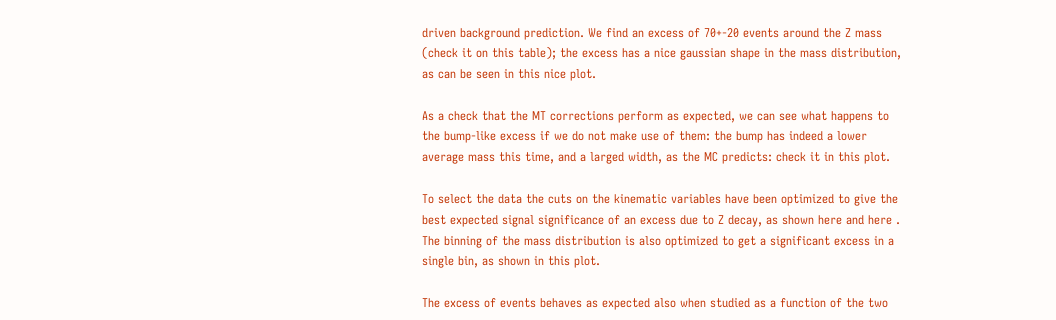driven background prediction. We find an excess of 70+-20 events around the Z mass (check it on this table); the excess has a nice gaussian shape in the mass distribution, as can be seen in this nice plot.

As a check that the MT corrections perform as expected, we can see what happens to the bump-like excess if we do not make use of them: the bump has indeed a lower average mass this time, and a larged width, as the MC predicts: check it in this plot.

To select the data the cuts on the kinematic variables have been optimized to give the best expected signal significance of an excess due to Z decay, as shown here and here . The binning of the mass distribution is also optimized to get a significant excess in a single bin, as shown in this plot.

The excess of events behaves as expected also when studied as a function of the two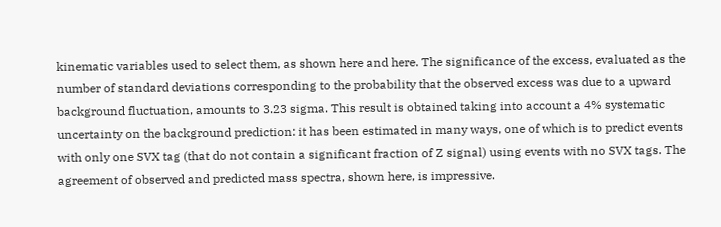kinematic variables used to select them, as shown here and here. The significance of the excess, evaluated as the number of standard deviations corresponding to the probability that the observed excess was due to a upward background fluctuation, amounts to 3.23 sigma. This result is obtained taking into account a 4% systematic uncertainty on the background prediction: it has been estimated in many ways, one of which is to predict events with only one SVX tag (that do not contain a significant fraction of Z signal) using events with no SVX tags. The agreement of observed and predicted mass spectra, shown here, is impressive.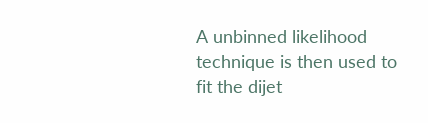A unbinned likelihood technique is then used to fit the dijet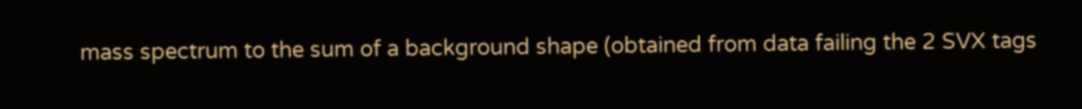mass spectrum to the sum of a background shape (obtained from data failing the 2 SVX tags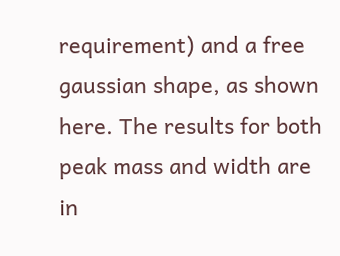requirement) and a free gaussian shape, as shown here. The results for both peak mass and width are in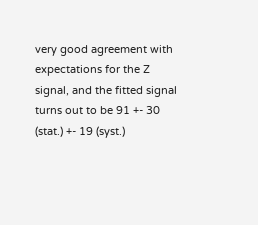very good agreement with expectations for the Z signal, and the fitted signal turns out to be 91 +- 30 (stat.) +- 19 (syst.)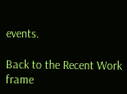events.

Back to the Recent Work frame